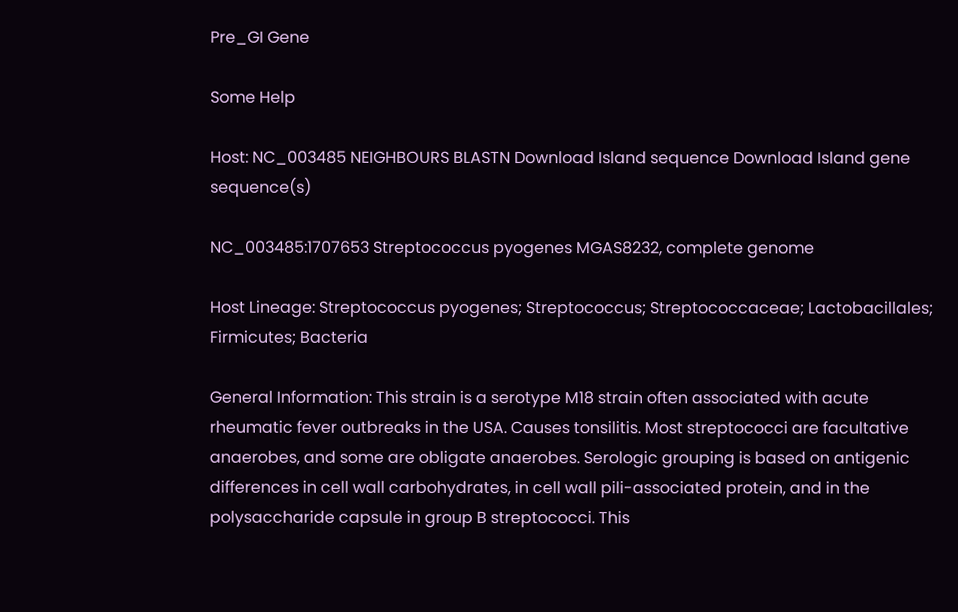Pre_GI Gene

Some Help

Host: NC_003485 NEIGHBOURS BLASTN Download Island sequence Download Island gene sequence(s)

NC_003485:1707653 Streptococcus pyogenes MGAS8232, complete genome

Host Lineage: Streptococcus pyogenes; Streptococcus; Streptococcaceae; Lactobacillales; Firmicutes; Bacteria

General Information: This strain is a serotype M18 strain often associated with acute rheumatic fever outbreaks in the USA. Causes tonsilitis. Most streptococci are facultative anaerobes, and some are obligate anaerobes. Serologic grouping is based on antigenic differences in cell wall carbohydrates, in cell wall pili-associated protein, and in the polysaccharide capsule in group B streptococci. This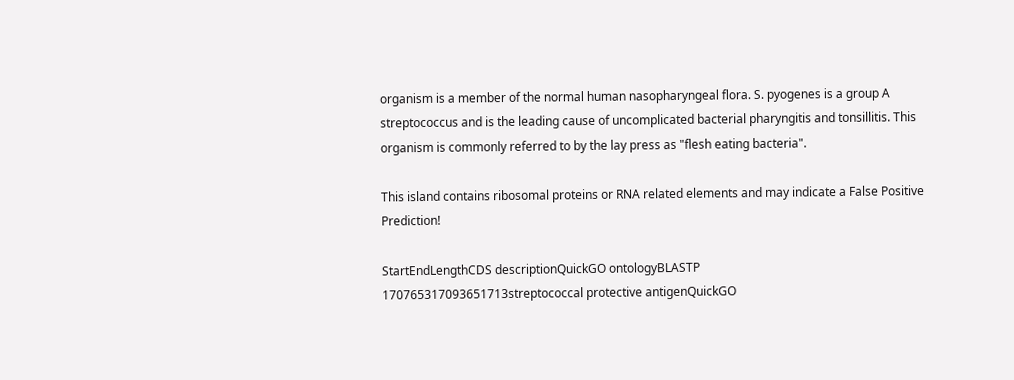organism is a member of the normal human nasopharyngeal flora. S. pyogenes is a group A streptococcus and is the leading cause of uncomplicated bacterial pharyngitis and tonsillitis. This organism is commonly referred to by the lay press as "flesh eating bacteria".

This island contains ribosomal proteins or RNA related elements and may indicate a False Positive Prediction!

StartEndLengthCDS descriptionQuickGO ontologyBLASTP
170765317093651713streptococcal protective antigenQuickGO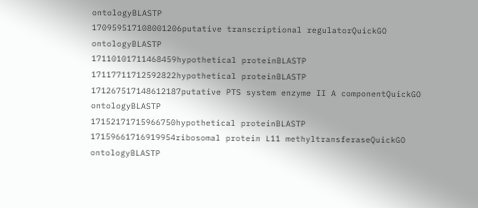ontologyBLASTP
170959517108001206putative transcriptional regulatorQuickGO ontologyBLASTP
17110101711468459hypothetical proteinBLASTP
17117711712592822hypothetical proteinBLASTP
171267517148612187putative PTS system enzyme II A componentQuickGO ontologyBLASTP
17152171715966750hypothetical proteinBLASTP
17159661716919954ribosomal protein L11 methyltransferaseQuickGO ontologyBLASTP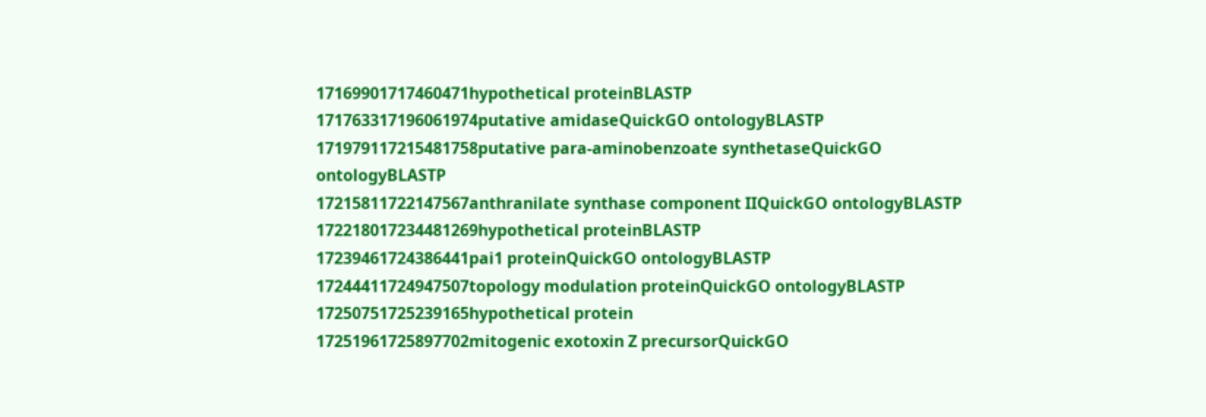17169901717460471hypothetical proteinBLASTP
171763317196061974putative amidaseQuickGO ontologyBLASTP
171979117215481758putative para-aminobenzoate synthetaseQuickGO ontologyBLASTP
17215811722147567anthranilate synthase component IIQuickGO ontologyBLASTP
172218017234481269hypothetical proteinBLASTP
17239461724386441pai1 proteinQuickGO ontologyBLASTP
17244411724947507topology modulation proteinQuickGO ontologyBLASTP
17250751725239165hypothetical protein
17251961725897702mitogenic exotoxin Z precursorQuickGO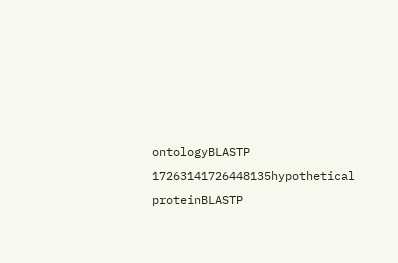ontologyBLASTP
17263141726448135hypothetical proteinBLASTP